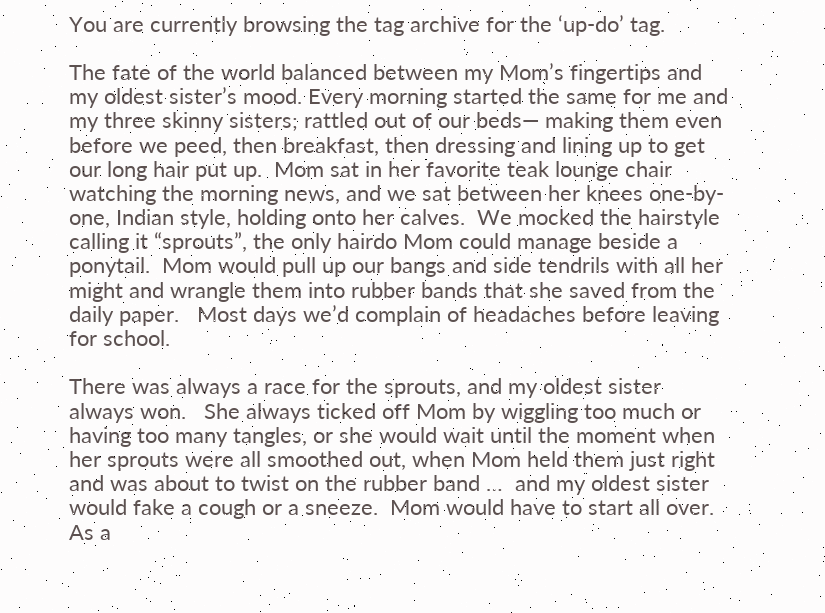You are currently browsing the tag archive for the ‘up-do’ tag.

The fate of the world balanced between my Mom’s fingertips and my oldest sister’s mood. Every morning started the same for me and my three skinny sisters; rattled out of our beds— making them even before we peed, then breakfast, then dressing and lining up to get our long hair put up.  Mom sat in her favorite teak lounge chair watching the morning news, and we sat between her knees one-by-one, Indian style, holding onto her calves.  We mocked the hairstyle calling it “sprouts”, the only hairdo Mom could manage beside a ponytail.  Mom would pull up our bangs and side tendrils with all her might and wrangle them into rubber bands that she saved from the daily paper.   Most days we’d complain of headaches before leaving for school.

There was always a race for the sprouts, and my oldest sister always won.   She always ticked off Mom by wiggling too much or having too many tangles, or she would wait until the moment when her sprouts were all smoothed out, when Mom held them just right and was about to twist on the rubber band …  and my oldest sister would fake a cough or a sneeze.  Mom would have to start all over.  As a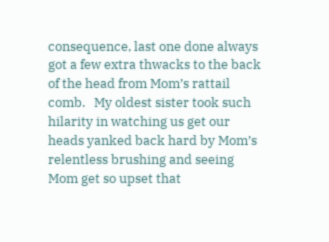consequence, last one done always got a few extra thwacks to the back of the head from Mom’s rattail comb.   My oldest sister took such hilarity in watching us get our heads yanked back hard by Mom’s relentless brushing and seeing Mom get so upset that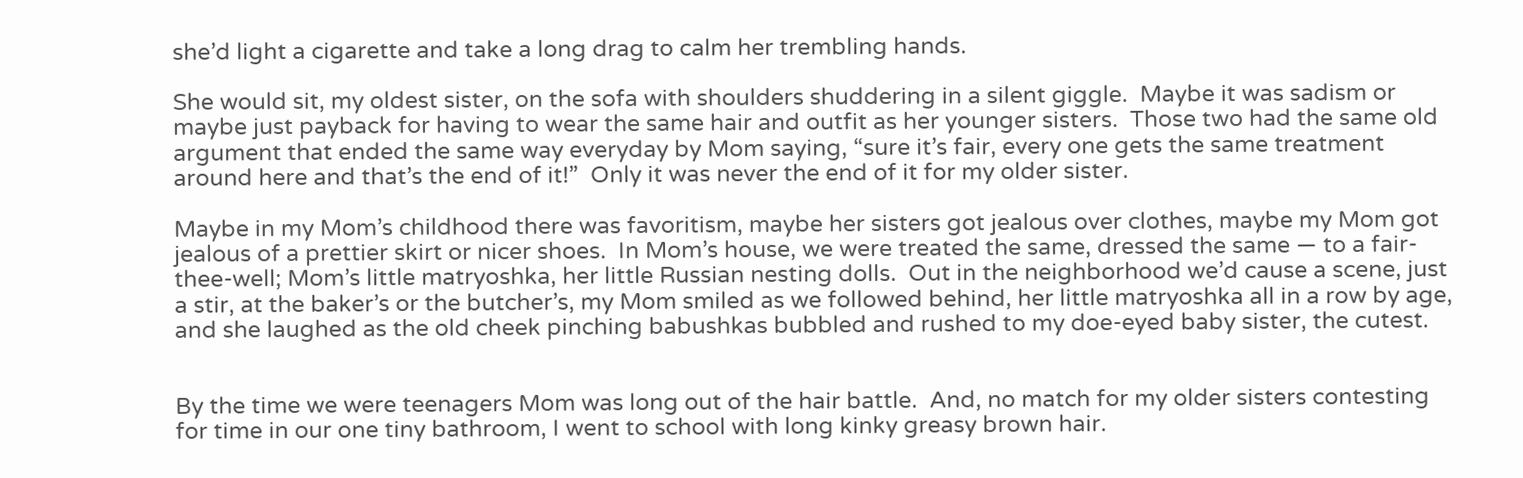she’d light a cigarette and take a long drag to calm her trembling hands.

She would sit, my oldest sister, on the sofa with shoulders shuddering in a silent giggle.  Maybe it was sadism or maybe just payback for having to wear the same hair and outfit as her younger sisters.  Those two had the same old argument that ended the same way everyday by Mom saying, “sure it’s fair, every one gets the same treatment around here and that’s the end of it!”  Only it was never the end of it for my older sister.

Maybe in my Mom’s childhood there was favoritism, maybe her sisters got jealous over clothes, maybe my Mom got jealous of a prettier skirt or nicer shoes.  In Mom’s house, we were treated the same, dressed the same — to a fair-thee-well; Mom’s little matryoshka, her little Russian nesting dolls.  Out in the neighborhood we’d cause a scene, just a stir, at the baker’s or the butcher’s, my Mom smiled as we followed behind, her little matryoshka all in a row by age, and she laughed as the old cheek pinching babushkas bubbled and rushed to my doe-eyed baby sister, the cutest.


By the time we were teenagers Mom was long out of the hair battle.  And, no match for my older sisters contesting for time in our one tiny bathroom, I went to school with long kinky greasy brown hair.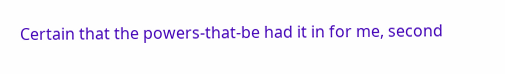Certain that the powers-that-be had it in for me, second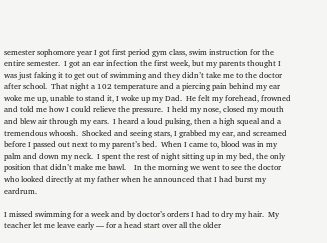semester sophomore year I got first period gym class, swim instruction for the entire semester.  I got an ear infection the first week, but my parents thought I was just faking it to get out of swimming and they didn’t take me to the doctor after school.  That night a 102 temperature and a piercing pain behind my ear woke me up, unable to stand it, I woke up my Dad.  He felt my forehead, frowned and told me how I could relieve the pressure.  I held my nose, closed my mouth and blew air through my ears.  I heard a loud pulsing, then a high squeal and a tremendous whoosh.  Shocked and seeing stars, I grabbed my ear, and screamed before I passed out next to my parent’s bed.  When I came to, blood was in my palm and down my neck.  I spent the rest of night sitting up in my bed, the only position that didn’t make me bawl.    In the morning we went to see the doctor who looked directly at my father when he announced that I had burst my eardrum.

I missed swimming for a week and by doctor’s orders I had to dry my hair.  My teacher let me leave early — for a head start over all the older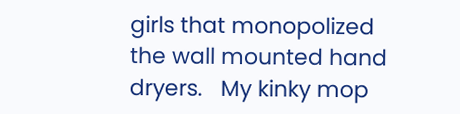girls that monopolized the wall mounted hand dryers.   My kinky mop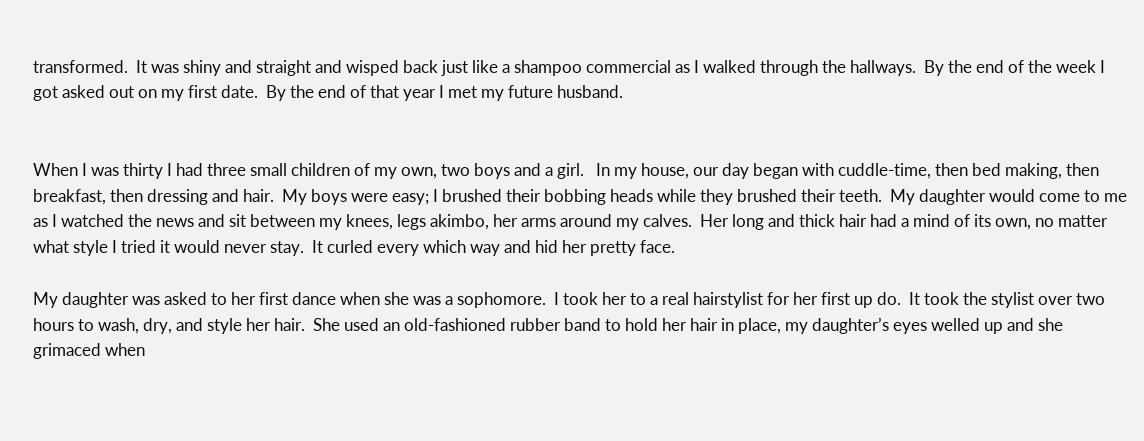transformed.  It was shiny and straight and wisped back just like a shampoo commercial as I walked through the hallways.  By the end of the week I got asked out on my first date.  By the end of that year I met my future husband.


When I was thirty I had three small children of my own, two boys and a girl.   In my house, our day began with cuddle-time, then bed making, then breakfast, then dressing and hair.  My boys were easy; I brushed their bobbing heads while they brushed their teeth.  My daughter would come to me as I watched the news and sit between my knees, legs akimbo, her arms around my calves.  Her long and thick hair had a mind of its own, no matter what style I tried it would never stay.  It curled every which way and hid her pretty face.

My daughter was asked to her first dance when she was a sophomore.  I took her to a real hairstylist for her first up do.  It took the stylist over two hours to wash, dry, and style her hair.  She used an old-fashioned rubber band to hold her hair in place, my daughter’s eyes welled up and she grimaced when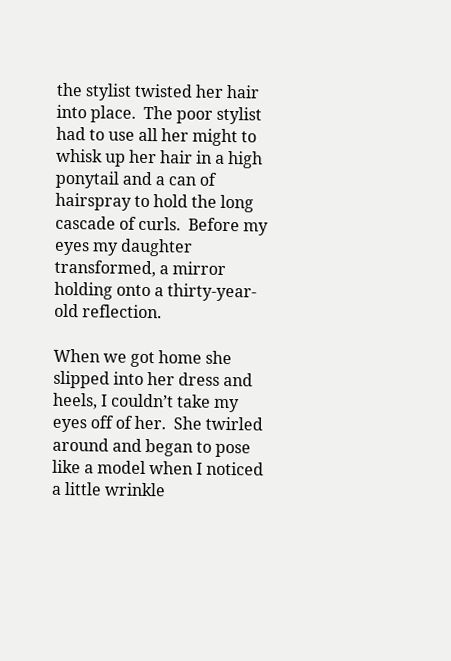the stylist twisted her hair into place.  The poor stylist had to use all her might to whisk up her hair in a high ponytail and a can of hairspray to hold the long cascade of curls.  Before my eyes my daughter transformed, a mirror holding onto a thirty-year-old reflection.

When we got home she slipped into her dress and heels, I couldn’t take my eyes off of her.  She twirled around and began to pose like a model when I noticed a little wrinkle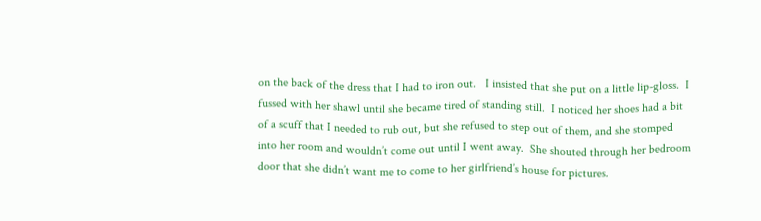on the back of the dress that I had to iron out.   I insisted that she put on a little lip-gloss.  I fussed with her shawl until she became tired of standing still.  I noticed her shoes had a bit of a scuff that I needed to rub out, but she refused to step out of them, and she stomped into her room and wouldn’t come out until I went away.  She shouted through her bedroom door that she didn’t want me to come to her girlfriend’s house for pictures.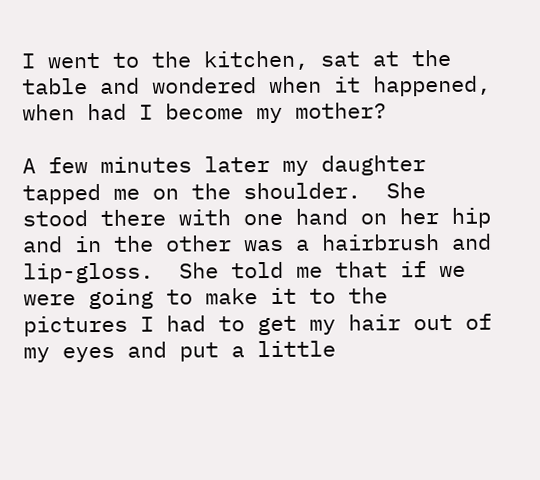I went to the kitchen, sat at the table and wondered when it happened, when had I become my mother?

A few minutes later my daughter tapped me on the shoulder.  She stood there with one hand on her hip and in the other was a hairbrush and lip-gloss.  She told me that if we were going to make it to the pictures I had to get my hair out of my eyes and put a little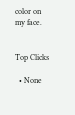color on my face.


Top Clicks

  • None